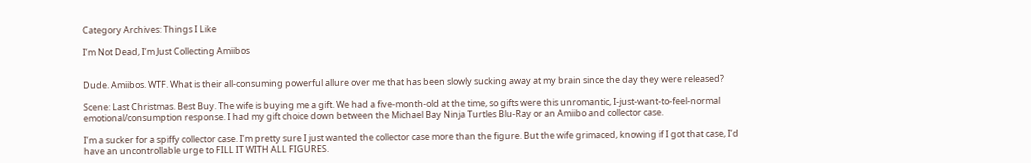Category Archives: Things I Like

I’m Not Dead, I’m Just Collecting Amiibos


Dude. Amiibos. WTF. What is their all-consuming powerful allure over me that has been slowly sucking away at my brain since the day they were released?

Scene: Last Christmas. Best Buy. The wife is buying me a gift. We had a five-month-old at the time, so gifts were this unromantic, I-just-want-to-feel-normal emotional/consumption response. I had my gift choice down between the Michael Bay Ninja Turtles Blu-Ray or an Amiibo and collector case.

I’m a sucker for a spiffy collector case. I’m pretty sure I just wanted the collector case more than the figure. But the wife grimaced, knowing if I got that case, I’d have an uncontrollable urge to FILL IT WITH ALL FIGURES.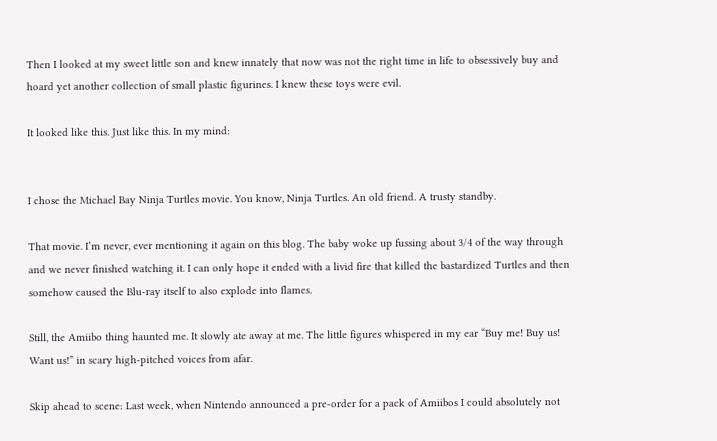Then I looked at my sweet little son and knew innately that now was not the right time in life to obsessively buy and hoard yet another collection of small plastic figurines. I knew these toys were evil.

It looked like this. Just like this. In my mind:


I chose the Michael Bay Ninja Turtles movie. You know, Ninja Turtles. An old friend. A trusty standby.

That movie. I’m never, ever mentioning it again on this blog. The baby woke up fussing about 3/4 of the way through and we never finished watching it. I can only hope it ended with a livid fire that killed the bastardized Turtles and then somehow caused the Blu-ray itself to also explode into flames.

Still, the Amiibo thing haunted me. It slowly ate away at me. The little figures whispered in my ear “Buy me! Buy us! Want us!” in scary high-pitched voices from afar.

Skip ahead to scene: Last week, when Nintendo announced a pre-order for a pack of Amiibos I could absolutely not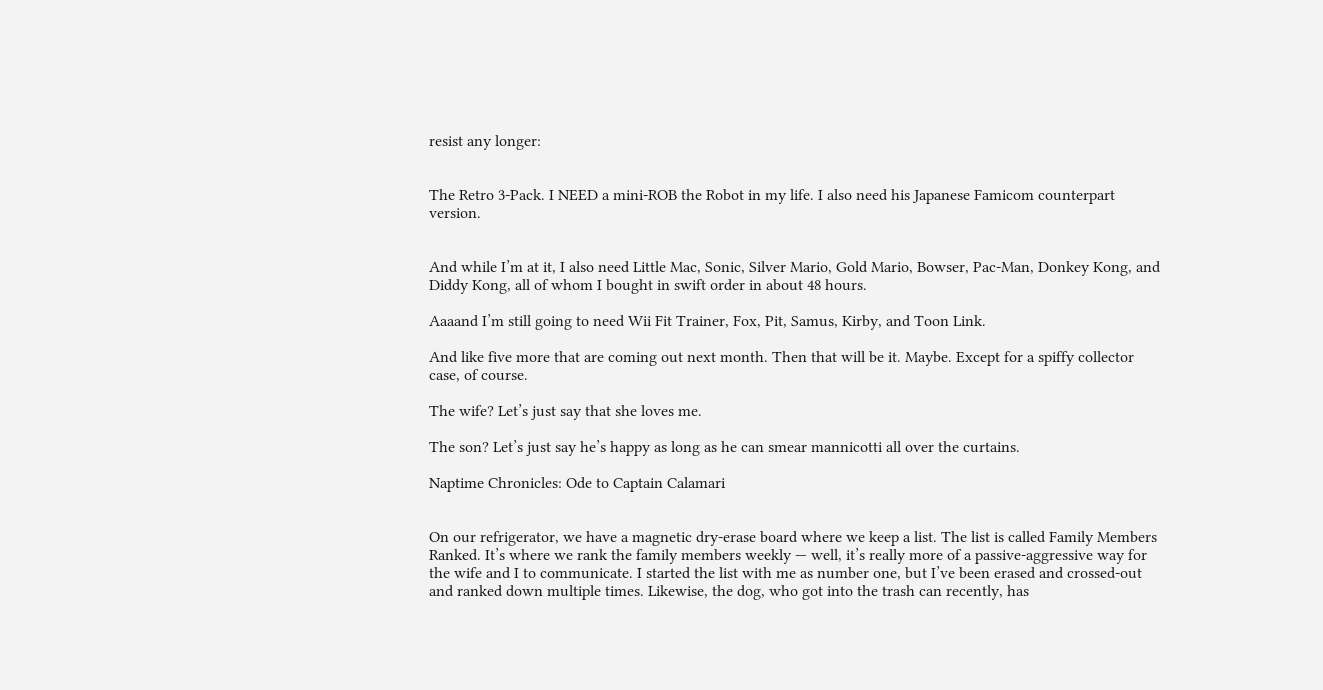resist any longer:


The Retro 3-Pack. I NEED a mini-ROB the Robot in my life. I also need his Japanese Famicom counterpart version.


And while I’m at it, I also need Little Mac, Sonic, Silver Mario, Gold Mario, Bowser, Pac-Man, Donkey Kong, and Diddy Kong, all of whom I bought in swift order in about 48 hours.

Aaaand I’m still going to need Wii Fit Trainer, Fox, Pit, Samus, Kirby, and Toon Link.

And like five more that are coming out next month. Then that will be it. Maybe. Except for a spiffy collector case, of course.

The wife? Let’s just say that she loves me.

The son? Let’s just say he’s happy as long as he can smear mannicotti all over the curtains.

Naptime Chronicles: Ode to Captain Calamari


On our refrigerator, we have a magnetic dry-erase board where we keep a list. The list is called Family Members Ranked. It’s where we rank the family members weekly — well, it’s really more of a passive-aggressive way for the wife and I to communicate. I started the list with me as number one, but I’ve been erased and crossed-out and ranked down multiple times. Likewise, the dog, who got into the trash can recently, has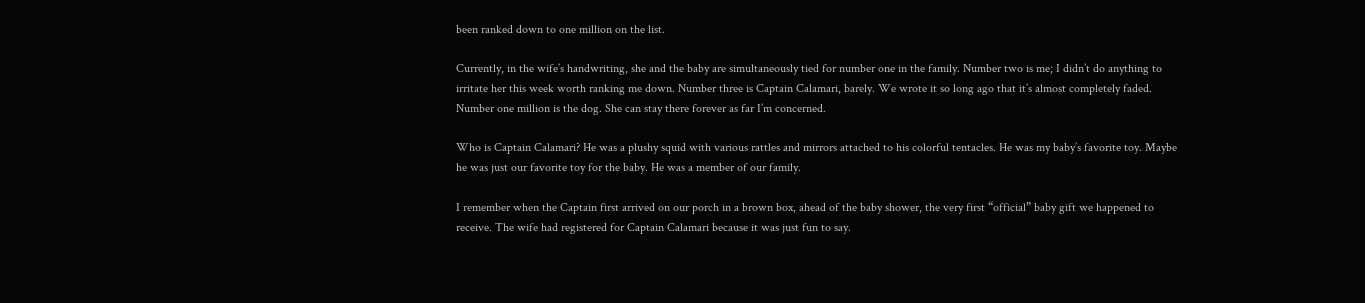been ranked down to one million on the list.

Currently, in the wife’s handwriting, she and the baby are simultaneously tied for number one in the family. Number two is me; I didn’t do anything to irritate her this week worth ranking me down. Number three is Captain Calamari, barely. We wrote it so long ago that it’s almost completely faded. Number one million is the dog. She can stay there forever as far I’m concerned.

Who is Captain Calamari? He was a plushy squid with various rattles and mirrors attached to his colorful tentacles. He was my baby’s favorite toy. Maybe he was just our favorite toy for the baby. He was a member of our family.

I remember when the Captain first arrived on our porch in a brown box, ahead of the baby shower, the very first “official” baby gift we happened to receive. The wife had registered for Captain Calamari because it was just fun to say.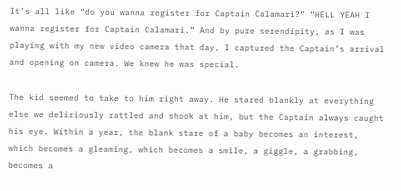It’s all like “do you wanna register for Captain Calamari?” “HELL YEAH I wanna register for Captain Calamari.” And by pure serendipity, as I was playing with my new video camera that day, I captured the Captain’s arrival and opening on camera. We knew he was special.

The kid seemed to take to him right away. He stared blankly at everything else we deliriously rattled and shook at him, but the Captain always caught his eye. Within a year, the blank stare of a baby becomes an interest, which becomes a gleaming, which becomes a smile, a giggle, a grabbing, becomes a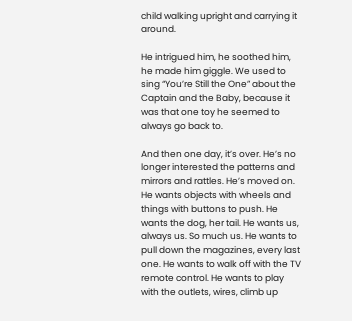child walking upright and carrying it around.

He intrigued him, he soothed him, he made him giggle. We used to sing “You’re Still the One” about the Captain and the Baby, because it was that one toy he seemed to always go back to.

And then one day, it’s over. He’s no longer interested the patterns and mirrors and rattles. He’s moved on. He wants objects with wheels and things with buttons to push. He wants the dog, her tail. He wants us, always us. So much us. He wants to pull down the magazines, every last one. He wants to walk off with the TV remote control. He wants to play with the outlets, wires, climb up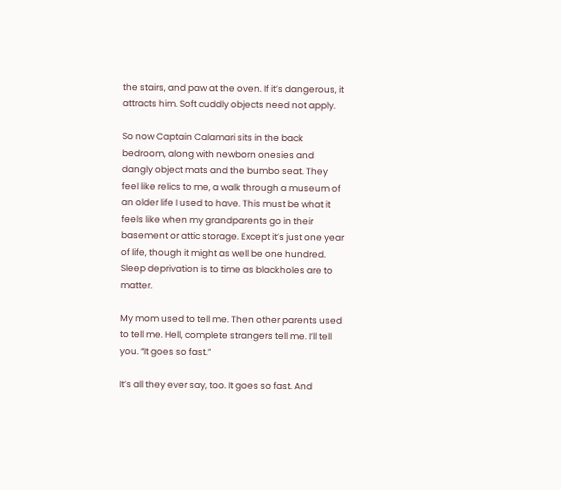the stairs, and paw at the oven. If it’s dangerous, it attracts him. Soft cuddly objects need not apply.

So now Captain Calamari sits in the back bedroom, along with newborn onesies and dangly object mats and the bumbo seat. They feel like relics to me, a walk through a museum of an older life I used to have. This must be what it feels like when my grandparents go in their basement or attic storage. Except it’s just one year of life, though it might as well be one hundred. Sleep deprivation is to time as blackholes are to matter.

My mom used to tell me. Then other parents used to tell me. Hell, complete strangers tell me. I’ll tell you. “It goes so fast.”

It’s all they ever say, too. It goes so fast. And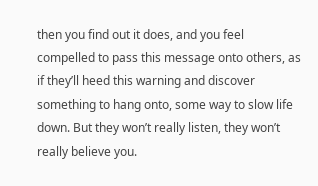then you find out it does, and you feel compelled to pass this message onto others, as if they’ll heed this warning and discover something to hang onto, some way to slow life down. But they won’t really listen, they won’t really believe you.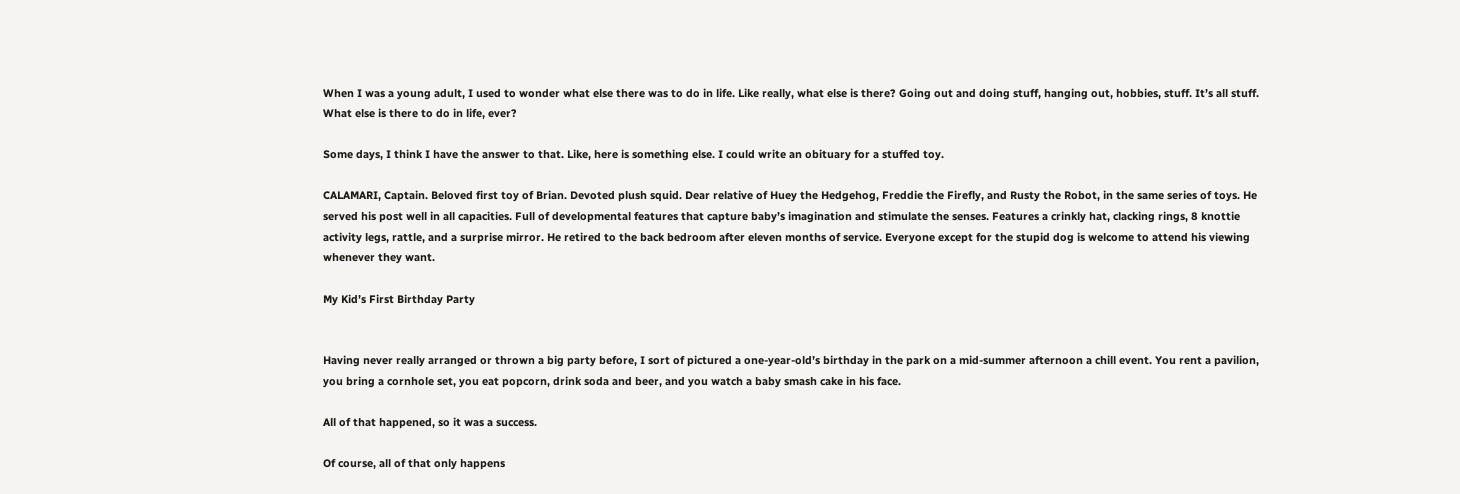When I was a young adult, I used to wonder what else there was to do in life. Like really, what else is there? Going out and doing stuff, hanging out, hobbies, stuff. It’s all stuff. What else is there to do in life, ever?

Some days, I think I have the answer to that. Like, here is something else. I could write an obituary for a stuffed toy.

CALAMARI, Captain. Beloved first toy of Brian. Devoted plush squid. Dear relative of Huey the Hedgehog, Freddie the Firefly, and Rusty the Robot, in the same series of toys. He served his post well in all capacities. Full of developmental features that capture baby’s imagination and stimulate the senses. Features a crinkly hat, clacking rings, 8 knottie activity legs, rattle, and a surprise mirror. He retired to the back bedroom after eleven months of service. Everyone except for the stupid dog is welcome to attend his viewing whenever they want.

My Kid’s First Birthday Party


Having never really arranged or thrown a big party before, I sort of pictured a one-year-old’s birthday in the park on a mid-summer afternoon a chill event. You rent a pavilion, you bring a cornhole set, you eat popcorn, drink soda and beer, and you watch a baby smash cake in his face.

All of that happened, so it was a success.

Of course, all of that only happens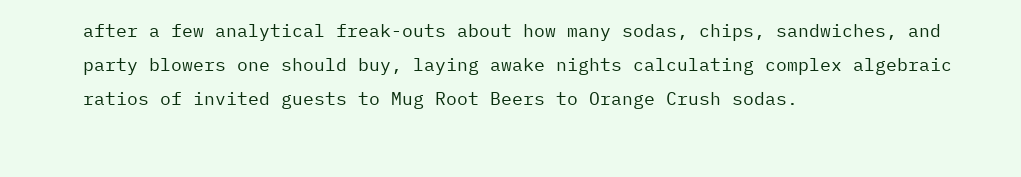after a few analytical freak-outs about how many sodas, chips, sandwiches, and party blowers one should buy, laying awake nights calculating complex algebraic ratios of invited guests to Mug Root Beers to Orange Crush sodas.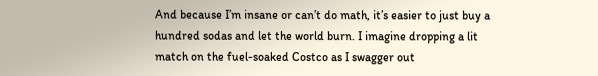And because I’m insane or can’t do math, it’s easier to just buy a hundred sodas and let the world burn. I imagine dropping a lit match on the fuel-soaked Costco as I swagger out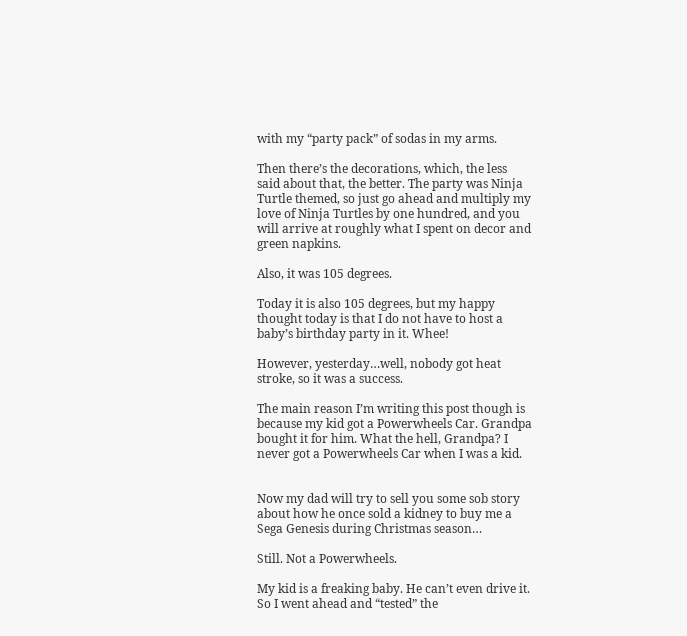with my “party pack” of sodas in my arms.

Then there’s the decorations, which, the less said about that, the better. The party was Ninja Turtle themed, so just go ahead and multiply my love of Ninja Turtles by one hundred, and you will arrive at roughly what I spent on decor and green napkins.

Also, it was 105 degrees.

Today it is also 105 degrees, but my happy thought today is that I do not have to host a baby’s birthday party in it. Whee!

However, yesterday…well, nobody got heat stroke, so it was a success.

The main reason I’m writing this post though is because my kid got a Powerwheels Car. Grandpa bought it for him. What the hell, Grandpa? I never got a Powerwheels Car when I was a kid.


Now my dad will try to sell you some sob story about how he once sold a kidney to buy me a Sega Genesis during Christmas season…

Still. Not a Powerwheels.

My kid is a freaking baby. He can’t even drive it. So I went ahead and “tested” the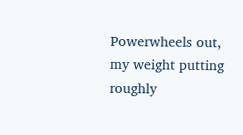Powerwheels out, my weight putting roughly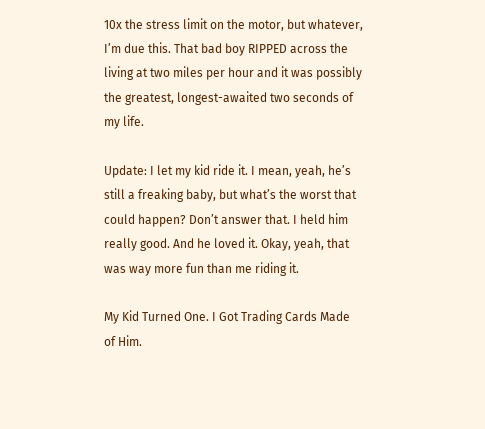10x the stress limit on the motor, but whatever, I’m due this. That bad boy RIPPED across the living at two miles per hour and it was possibly the greatest, longest-awaited two seconds of my life.

Update: I let my kid ride it. I mean, yeah, he’s still a freaking baby, but what’s the worst that could happen? Don’t answer that. I held him really good. And he loved it. Okay, yeah, that was way more fun than me riding it.

My Kid Turned One. I Got Trading Cards Made of Him.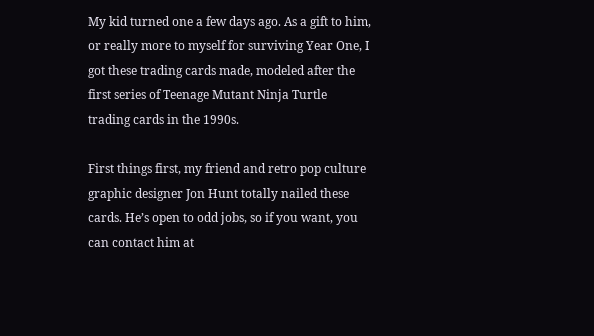My kid turned one a few days ago. As a gift to him, or really more to myself for surviving Year One, I got these trading cards made, modeled after the first series of Teenage Mutant Ninja Turtle trading cards in the 1990s.

First things first, my friend and retro pop culture graphic designer Jon Hunt totally nailed these cards. He’s open to odd jobs, so if you want, you can contact him at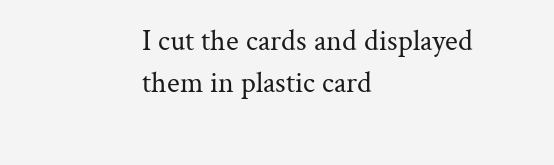I cut the cards and displayed them in plastic card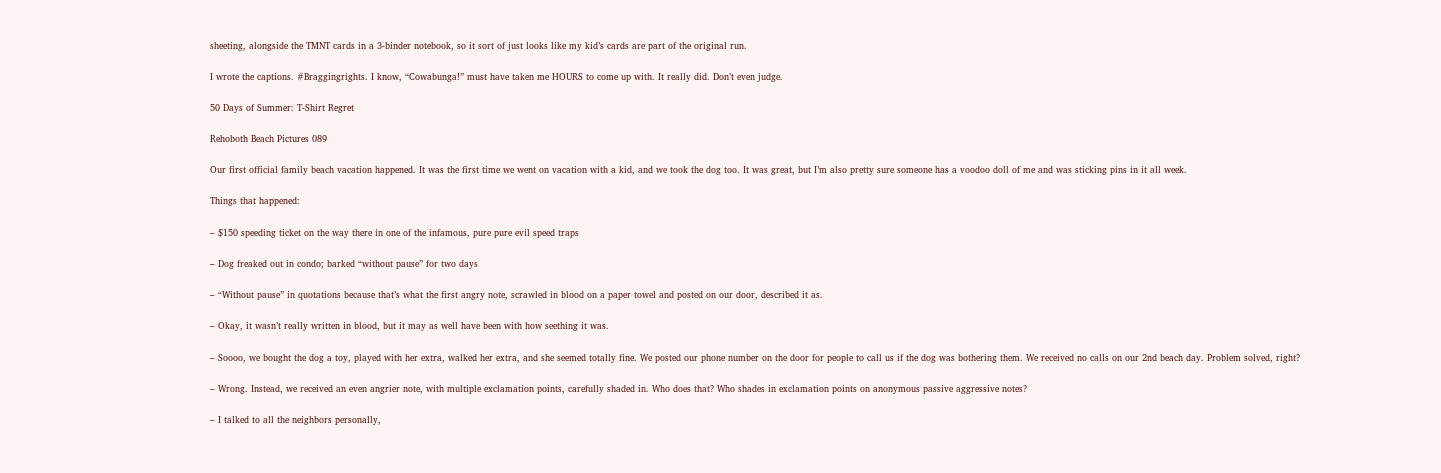sheeting, alongside the TMNT cards in a 3-binder notebook, so it sort of just looks like my kid’s cards are part of the original run.

I wrote the captions. #Braggingrights. I know, “Cowabunga!” must have taken me HOURS to come up with. It really did. Don’t even judge.

50 Days of Summer: T-Shirt Regret

Rehoboth Beach Pictures 089

Our first official family beach vacation happened. It was the first time we went on vacation with a kid, and we took the dog too. It was great, but I’m also pretty sure someone has a voodoo doll of me and was sticking pins in it all week.

Things that happened:

– $150 speeding ticket on the way there in one of the infamous, pure pure evil speed traps

– Dog freaked out in condo; barked “without pause” for two days

– “Without pause” in quotations because that’s what the first angry note, scrawled in blood on a paper towel and posted on our door, described it as.

– Okay, it wasn’t really written in blood, but it may as well have been with how seething it was.

– Soooo, we bought the dog a toy, played with her extra, walked her extra, and she seemed totally fine. We posted our phone number on the door for people to call us if the dog was bothering them. We received no calls on our 2nd beach day. Problem solved, right?

– Wrong. Instead, we received an even angrier note, with multiple exclamation points, carefully shaded in. Who does that? Who shades in exclamation points on anonymous passive aggressive notes?

– I talked to all the neighbors personally,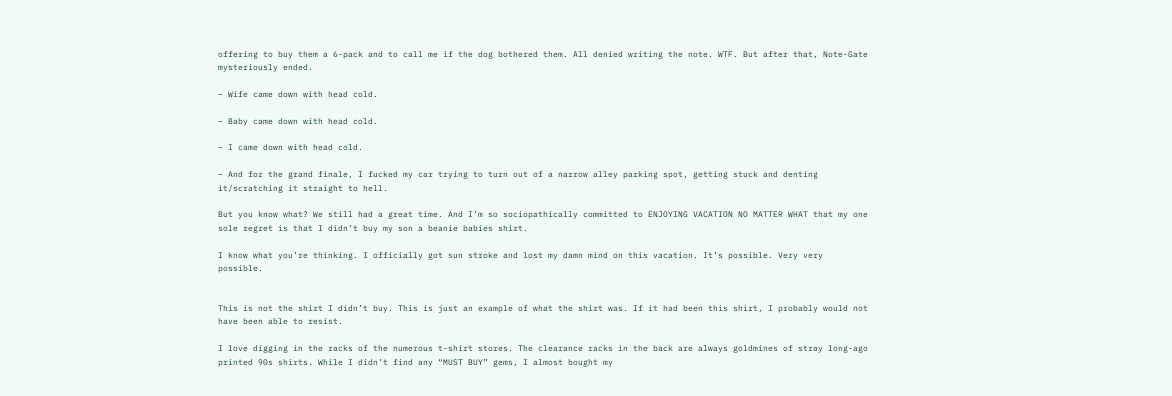offering to buy them a 6-pack and to call me if the dog bothered them. All denied writing the note. WTF. But after that, Note-Gate mysteriously ended.

– Wife came down with head cold.

– Baby came down with head cold.

– I came down with head cold.

– And for the grand finale, I fucked my car trying to turn out of a narrow alley parking spot, getting stuck and denting it/scratching it straight to hell.

But you know what? We still had a great time. And I’m so sociopathically committed to ENJOYING VACATION NO MATTER WHAT that my one sole regret is that I didn’t buy my son a beanie babies shirt.

I know what you’re thinking. I officially got sun stroke and lost my damn mind on this vacation. It’s possible. Very very possible.


This is not the shirt I didn’t buy. This is just an example of what the shirt was. If it had been this shirt, I probably would not have been able to resist.

I love digging in the racks of the numerous t-shirt stores. The clearance racks in the back are always goldmines of stray long-ago printed 90s shirts. While I didn’t find any “MUST BUY” gems, I almost bought my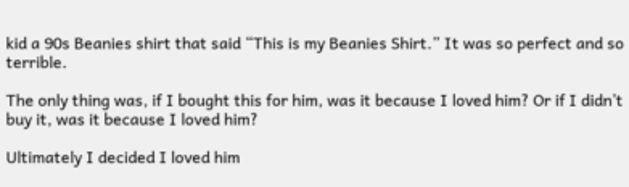kid a 90s Beanies shirt that said “This is my Beanies Shirt.” It was so perfect and so terrible.

The only thing was, if I bought this for him, was it because I loved him? Or if I didn’t buy it, was it because I loved him?

Ultimately I decided I loved him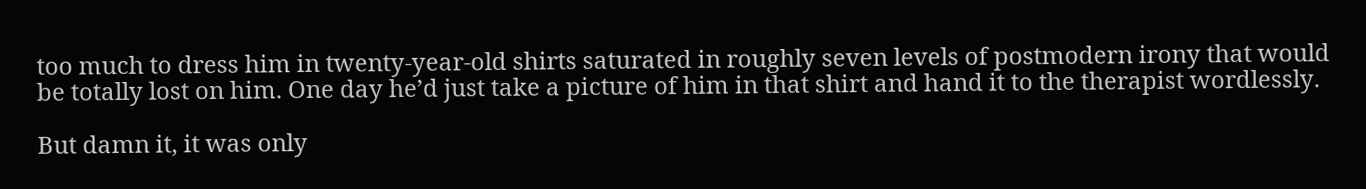too much to dress him in twenty-year-old shirts saturated in roughly seven levels of postmodern irony that would be totally lost on him. One day he’d just take a picture of him in that shirt and hand it to the therapist wordlessly.

But damn it, it was only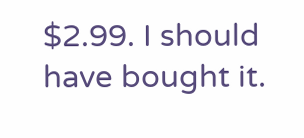$2.99. I should have bought it.